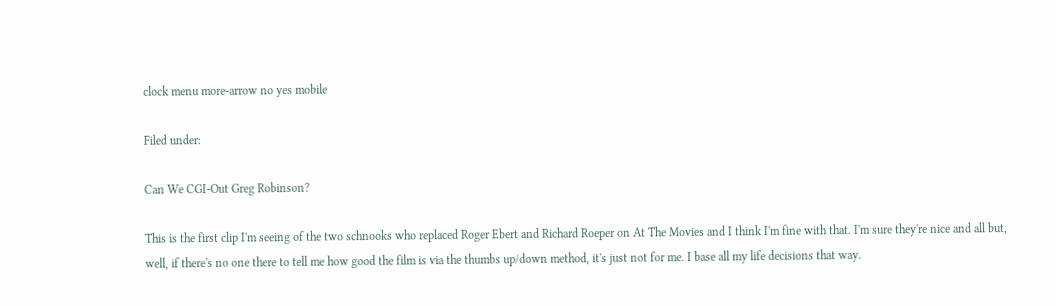clock menu more-arrow no yes mobile

Filed under:

Can We CGI-Out Greg Robinson?

This is the first clip I'm seeing of the two schnooks who replaced Roger Ebert and Richard Roeper on At The Movies and I think I'm fine with that. I'm sure they're nice and all but, well, if there's no one there to tell me how good the film is via the thumbs up/down method, it's just not for me. I base all my life decisions that way.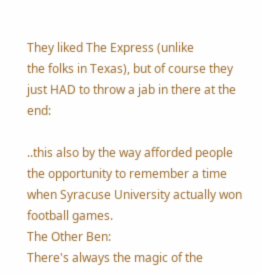They liked The Express (unlike
the folks in Texas), but of course they just HAD to throw a jab in there at the end:

..this also by the way afforded people the opportunity to remember a time when Syracuse University actually won football games.
The Other Ben:
There's always the magic of the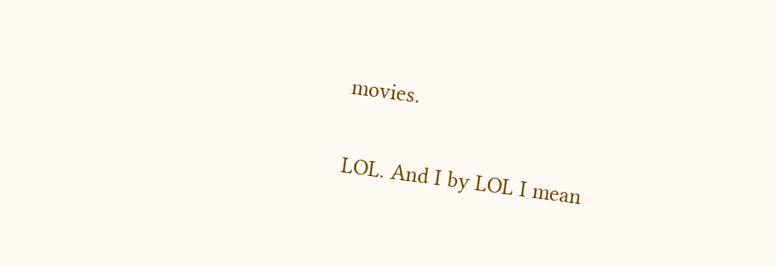movies.

LOL. And I by LOL I mean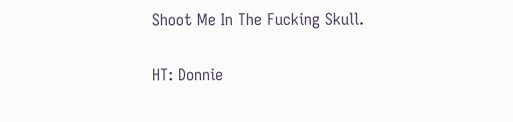Shoot Me In The Fucking Skull.

HT: Donnie